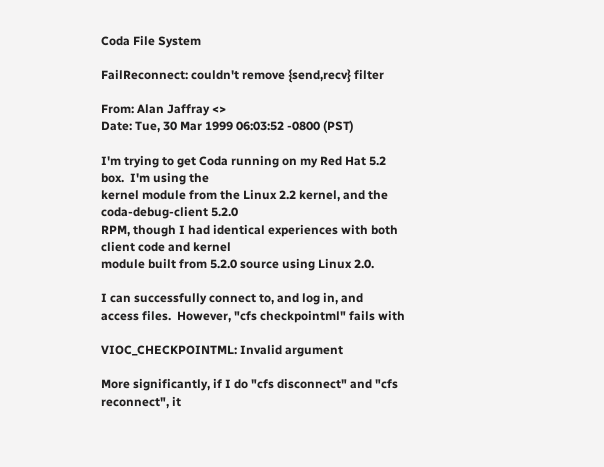Coda File System

FailReconnect: couldn't remove {send,recv} filter

From: Alan Jaffray <>
Date: Tue, 30 Mar 1999 06:03:52 -0800 (PST)

I'm trying to get Coda running on my Red Hat 5.2 box.  I'm using the
kernel module from the Linux 2.2 kernel, and the coda-debug-client 5.2.0
RPM, though I had identical experiences with both client code and kernel
module built from 5.2.0 source using Linux 2.0.

I can successfully connect to, and log in, and
access files.  However, "cfs checkpointml" fails with

VIOC_CHECKPOINTML: Invalid argument

More significantly, if I do "cfs disconnect" and "cfs reconnect", it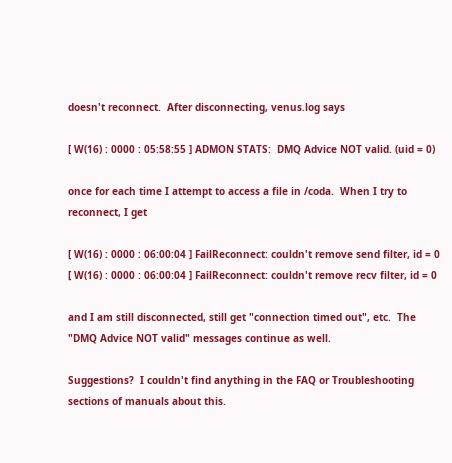doesn't reconnect.  After disconnecting, venus.log says

[ W(16) : 0000 : 05:58:55 ] ADMON STATS:  DMQ Advice NOT valid. (uid = 0)

once for each time I attempt to access a file in /coda.  When I try to
reconnect, I get

[ W(16) : 0000 : 06:00:04 ] FailReconnect: couldn't remove send filter, id = 0
[ W(16) : 0000 : 06:00:04 ] FailReconnect: couldn't remove recv filter, id = 0

and I am still disconnected, still get "connection timed out", etc.  The
"DMQ Advice NOT valid" messages continue as well.

Suggestions?  I couldn't find anything in the FAQ or Troubleshooting
sections of manuals about this.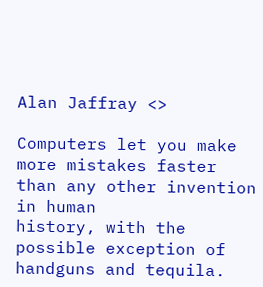Alan Jaffray <>

Computers let you make more mistakes faster than any other invention in human
history, with the possible exception of handguns and tequila.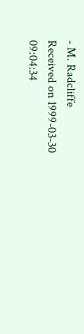- M. Radcliffe
Received on 1999-03-30 09:04:34